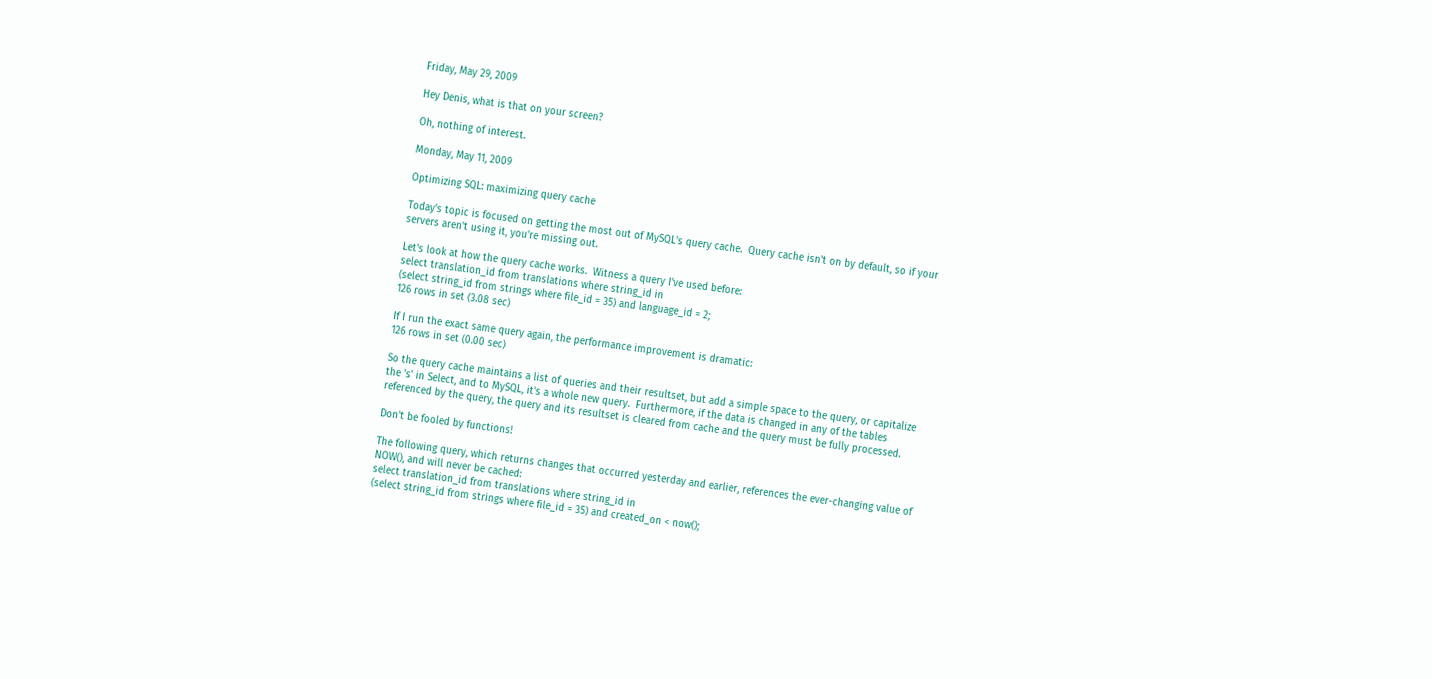Friday, May 29, 2009

Hey Denis, what is that on your screen?

Oh, nothing of interest.

Monday, May 11, 2009

Optimizing SQL: maximizing query cache

Today's topic is focused on getting the most out of MySQL's query cache.  Query cache isn't on by default, so if your servers aren't using it, you're missing out.

Let's look at how the query cache works.  Witness a query I've used before:
select translation_id from translations where string_id in
(select string_id from strings where file_id = 35) and language_id = 2;
126 rows in set (3.08 sec)

If I run the exact same query again, the performance improvement is dramatic:
126 rows in set (0.00 sec)

So the query cache maintains a list of queries and their resultset, but add a simple space to the query, or capitalize the 's' in Select, and to MySQL, it's a whole new query.  Furthermore, if the data is changed in any of the tables referenced by the query, the query and its resultset is cleared from cache and the query must be fully processed.

Don't be fooled by functions!

The following query, which returns changes that occurred yesterday and earlier, references the ever-changing value of NOW(), and will never be cached:
select translation_id from translations where string_id in
(select string_id from strings where file_id = 35) and created_on < now();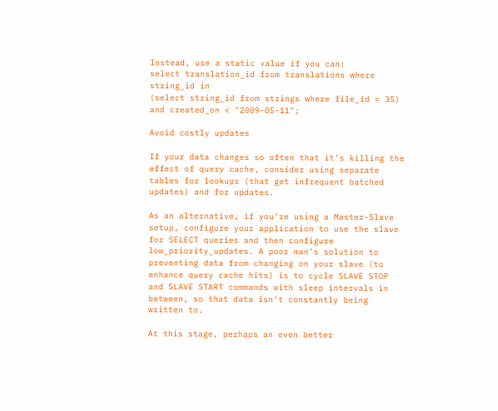Instead, use a static value if you can:
select translation_id from translations where string_id in
(select string_id from strings where file_id = 35) and created_on < "2009-05-11";

Avoid costly updates

If your data changes so often that it's killing the effect of query cache, consider using separate tables for lookups (that get infrequent batched updates) and for updates.

As an alternative, if you're using a Master-Slave setup, configure your application to use the slave for SELECT queries and then configure low_priority_updates. A poor man's solution to preventing data from changing on your slave (to enhance query cache hits) is to cycle SLAVE STOP and SLAVE START commands with sleep intervals in between, so that data isn't constantly being written to.

At this stage, perhaps an even better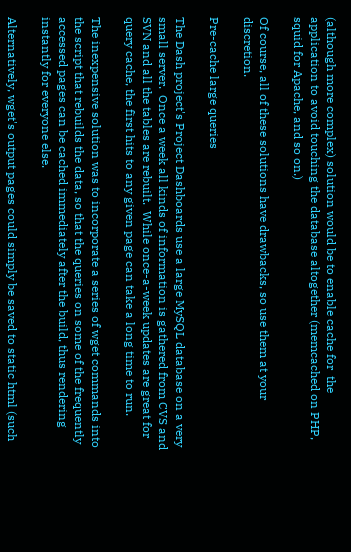(although more complex) solution would be to enable cache for  the application to avoid touching the database altogether (memcached on PHP, squid for Apache, and so on.)

Of course, all of these solutions have drawbacks, so use them at your discretion.

Pre-cache large queries

The Dash project's Project Dashboards use a large MySQL database on a very small server.  Once a week all kinds of information is gathered from CVS and SVN and all the tables are rebuilt.  While once-a-week updates are great for query cache, the first hits to any given page can take a long time to run.

The inexpensive solution was to incorporate a series of wget commands into the script that rebuilds the data, so that the queries on some of the frequently accessed pages can be cached immediately after the build, thus rendering instantly for everyone else.

Alternatively, wget's output pages could simply be saved to static html (such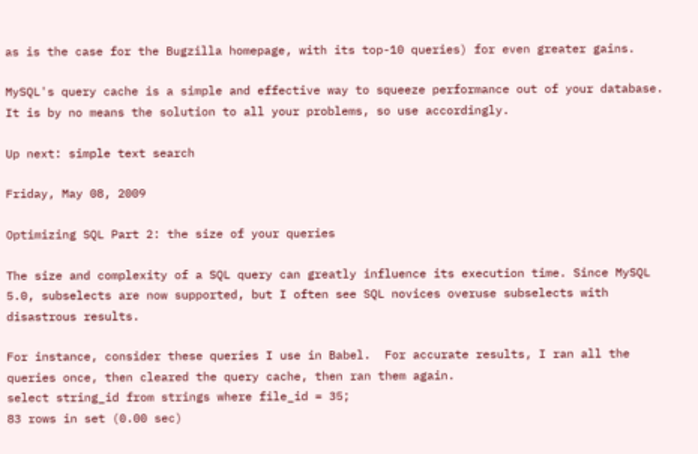as is the case for the Bugzilla homepage, with its top-10 queries) for even greater gains.

MySQL's query cache is a simple and effective way to squeeze performance out of your database. It is by no means the solution to all your problems, so use accordingly.

Up next: simple text search

Friday, May 08, 2009

Optimizing SQL Part 2: the size of your queries

The size and complexity of a SQL query can greatly influence its execution time. Since MySQL 5.0, subselects are now supported, but I often see SQL novices overuse subselects with disastrous results.

For instance, consider these queries I use in Babel.  For accurate results, I ran all the queries once, then cleared the query cache, then ran them again.
select string_id from strings where file_id = 35;
83 rows in set (0.00 sec)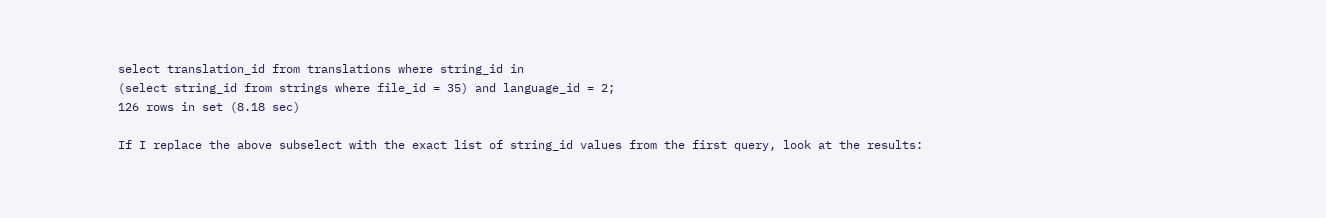select translation_id from translations where string_id in
(select string_id from strings where file_id = 35) and language_id = 2;
126 rows in set (8.18 sec)

If I replace the above subselect with the exact list of string_id values from the first query, look at the results: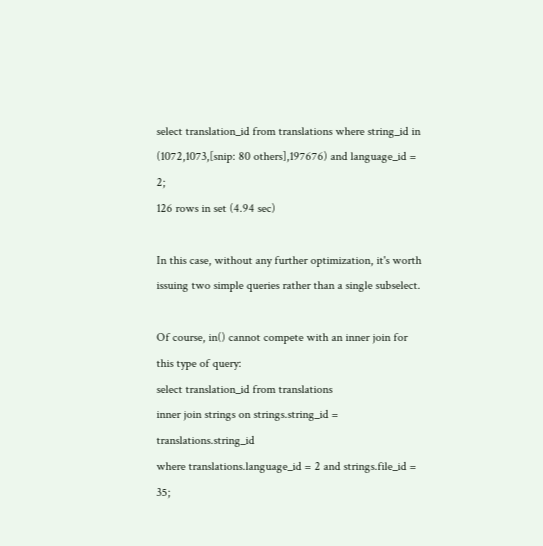select translation_id from translations where string_id in
(1072,1073,[snip: 80 others],197676) and language_id = 2;
126 rows in set (4.94 sec)

In this case, without any further optimization, it's worth issuing two simple queries rather than a single subselect.

Of course, in() cannot compete with an inner join for this type of query:
select translation_id from translations
inner join strings on strings.string_id = translations.string_id
where translations.language_id = 2 and strings.file_id = 35;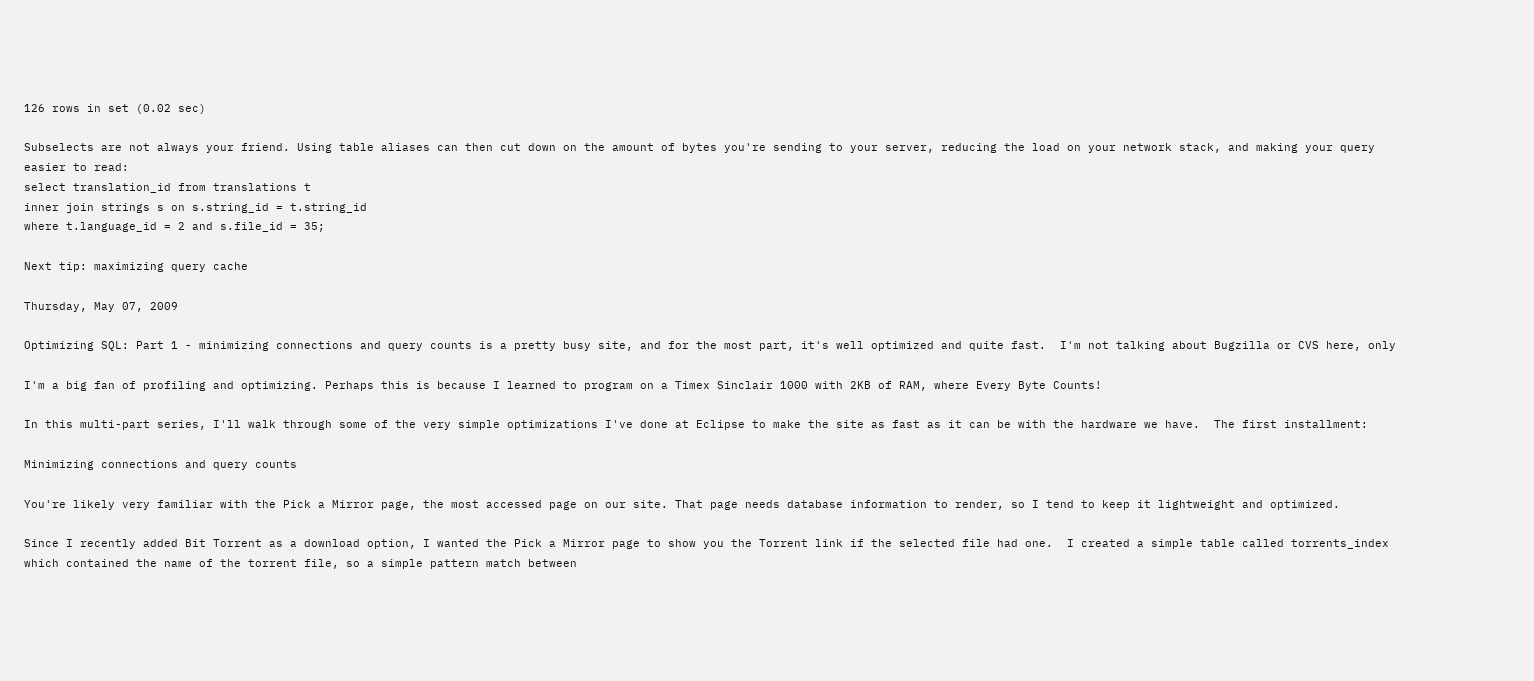126 rows in set (0.02 sec)

Subselects are not always your friend. Using table aliases can then cut down on the amount of bytes you're sending to your server, reducing the load on your network stack, and making your query easier to read:
select translation_id from translations t
inner join strings s on s.string_id = t.string_id
where t.language_id = 2 and s.file_id = 35;

Next tip: maximizing query cache

Thursday, May 07, 2009

Optimizing SQL: Part 1 - minimizing connections and query counts is a pretty busy site, and for the most part, it's well optimized and quite fast.  I'm not talking about Bugzilla or CVS here, only

I'm a big fan of profiling and optimizing. Perhaps this is because I learned to program on a Timex Sinclair 1000 with 2KB of RAM, where Every Byte Counts!

In this multi-part series, I'll walk through some of the very simple optimizations I've done at Eclipse to make the site as fast as it can be with the hardware we have.  The first installment:

Minimizing connections and query counts

You're likely very familiar with the Pick a Mirror page, the most accessed page on our site. That page needs database information to render, so I tend to keep it lightweight and optimized.

Since I recently added Bit Torrent as a download option, I wanted the Pick a Mirror page to show you the Torrent link if the selected file had one.  I created a simple table called torrents_index which contained the name of the torrent file, so a simple pattern match between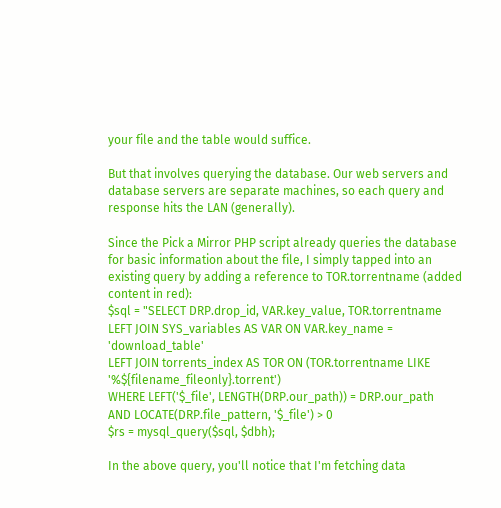your file and the table would suffice.

But that involves querying the database. Our web servers and database servers are separate machines, so each query and response hits the LAN (generally).

Since the Pick a Mirror PHP script already queries the database for basic information about the file, I simply tapped into an existing query by adding a reference to TOR.torrentname (added content in red):
$sql = "SELECT DRP.drop_id, VAR.key_value, TOR.torrentname
LEFT JOIN SYS_variables AS VAR ON VAR.key_name = 'download_table'
LEFT JOIN torrents_index AS TOR ON (TOR.torrentname LIKE '%${filename_fileonly}.torrent')
WHERE LEFT('$_file', LENGTH(DRP.our_path)) = DRP.our_path
AND LOCATE(DRP.file_pattern, '$_file') > 0
$rs = mysql_query($sql, $dbh);

In the above query, you'll notice that I'm fetching data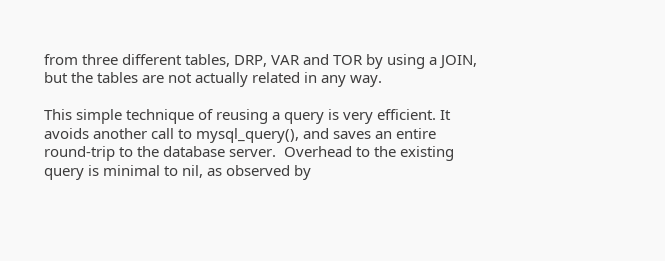from three different tables, DRP, VAR and TOR by using a JOIN, but the tables are not actually related in any way.

This simple technique of reusing a query is very efficient. It avoids another call to mysql_query(), and saves an entire round-trip to the database server.  Overhead to the existing query is minimal to nil, as observed by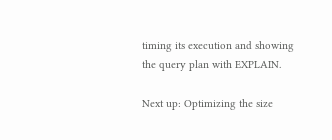timing its execution and showing the query plan with EXPLAIN.

Next up: Optimizing the size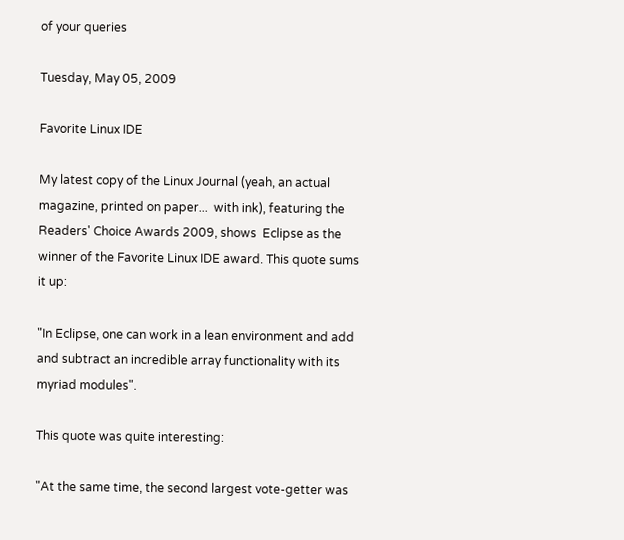of your queries

Tuesday, May 05, 2009

Favorite Linux IDE

My latest copy of the Linux Journal (yeah, an actual magazine, printed on paper...  with ink), featuring the Readers' Choice Awards 2009, shows  Eclipse as the winner of the Favorite Linux IDE award. This quote sums it up:

"In Eclipse, one can work in a lean environment and add and subtract an incredible array functionality with its myriad modules".

This quote was quite interesting:

"At the same time, the second largest vote-getter was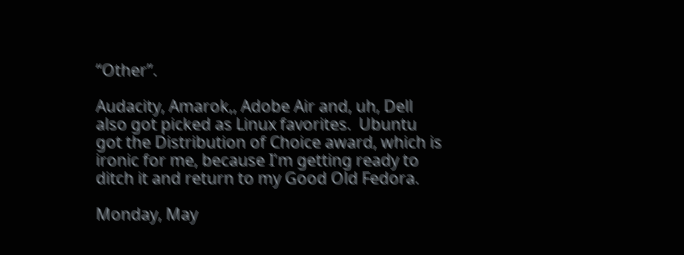“Other”.

Audacity, Amarok,, Adobe Air and, uh, Dell also got picked as Linux favorites.  Ubuntu got the Distribution of Choice award, which is ironic for me, because I'm getting ready to ditch it and return to my Good Old Fedora.

Monday, May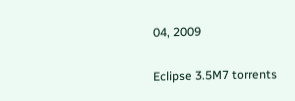04, 2009

Eclipse 3.5M7 torrents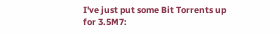I've just put some Bit Torrents up for 3.5M7: